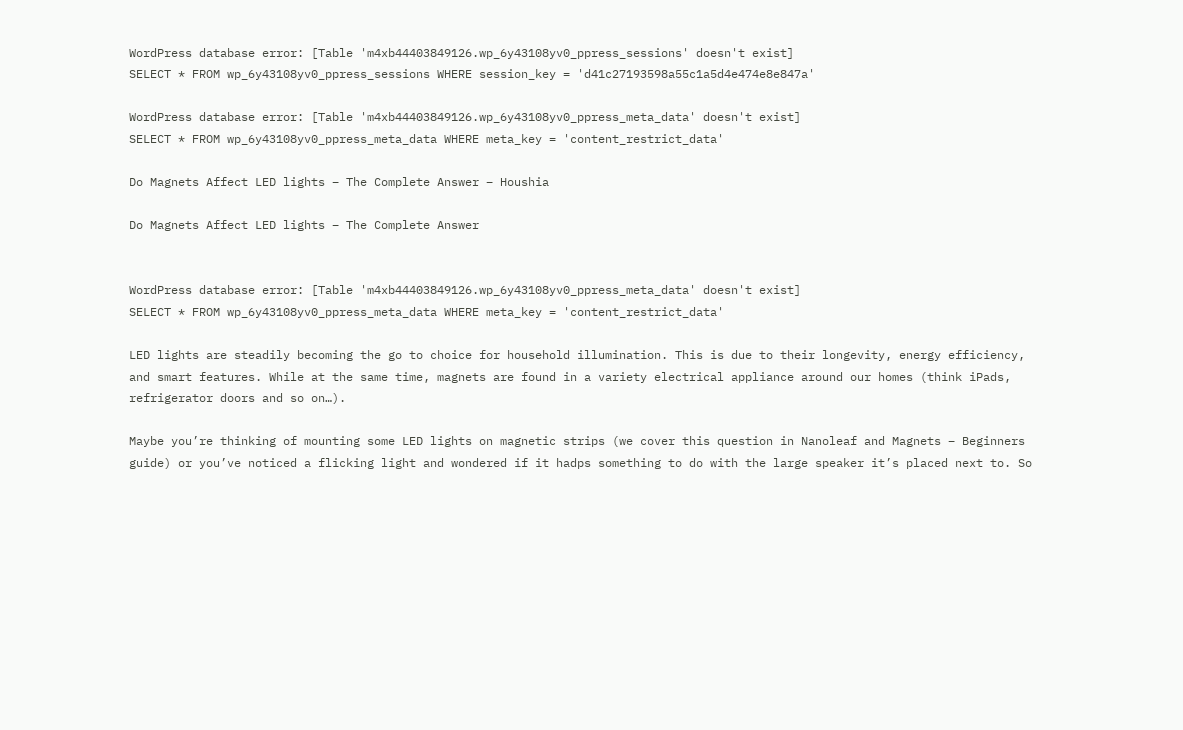WordPress database error: [Table 'm4xb44403849126.wp_6y43108yv0_ppress_sessions' doesn't exist]
SELECT * FROM wp_6y43108yv0_ppress_sessions WHERE session_key = 'd41c27193598a55c1a5d4e474e8e847a'

WordPress database error: [Table 'm4xb44403849126.wp_6y43108yv0_ppress_meta_data' doesn't exist]
SELECT * FROM wp_6y43108yv0_ppress_meta_data WHERE meta_key = 'content_restrict_data'

Do Magnets Affect LED lights – The Complete Answer – Houshia

Do Magnets Affect LED lights – The Complete Answer


WordPress database error: [Table 'm4xb44403849126.wp_6y43108yv0_ppress_meta_data' doesn't exist]
SELECT * FROM wp_6y43108yv0_ppress_meta_data WHERE meta_key = 'content_restrict_data'

LED lights are steadily becoming the go to choice for household illumination. This is due to their longevity, energy efficiency, and smart features. While at the same time, magnets are found in a variety electrical appliance around our homes (think iPads, refrigerator doors and so on…).

Maybe you’re thinking of mounting some LED lights on magnetic strips (we cover this question in Nanoleaf and Magnets – Beginners guide) or you’ve noticed a flicking light and wondered if it hadps something to do with the large speaker it’s placed next to. So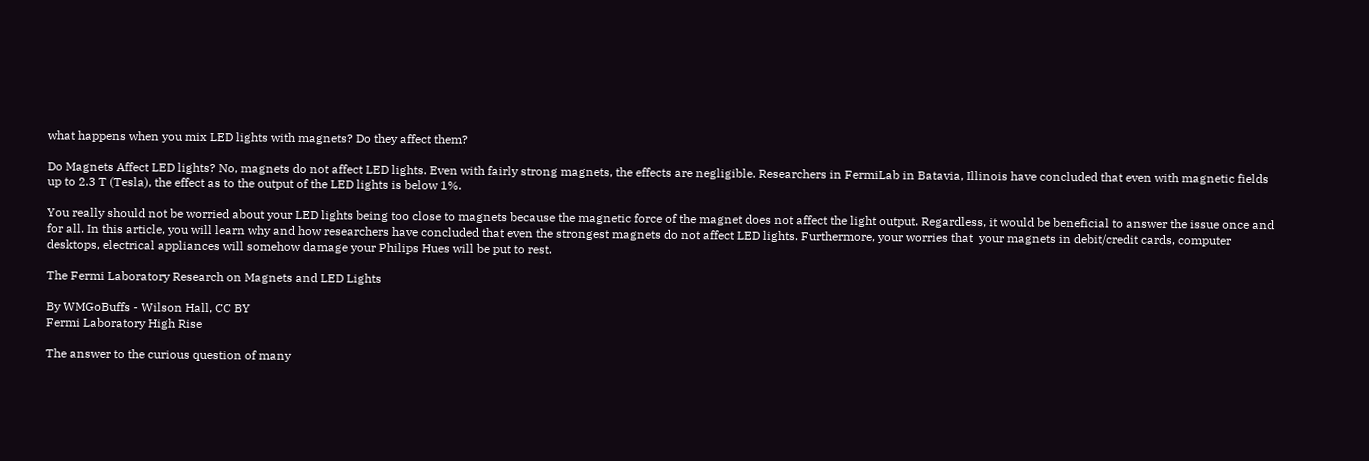what happens when you mix LED lights with magnets? Do they affect them?

Do Magnets Affect LED lights? No, magnets do not affect LED lights. Even with fairly strong magnets, the effects are negligible. Researchers in FermiLab in Batavia, Illinois have concluded that even with magnetic fields up to 2.3 T (Tesla), the effect as to the output of the LED lights is below 1%.

You really should not be worried about your LED lights being too close to magnets because the magnetic force of the magnet does not affect the light output. Regardless, it would be beneficial to answer the issue once and for all. In this article, you will learn why and how researchers have concluded that even the strongest magnets do not affect LED lights. Furthermore, your worries that  your magnets in debit/credit cards, computer desktops, electrical appliances will somehow damage your Philips Hues will be put to rest.

The Fermi Laboratory Research on Magnets and LED Lights

By WMGoBuffs - Wilson Hall, CC BY
Fermi Laboratory High Rise

The answer to the curious question of many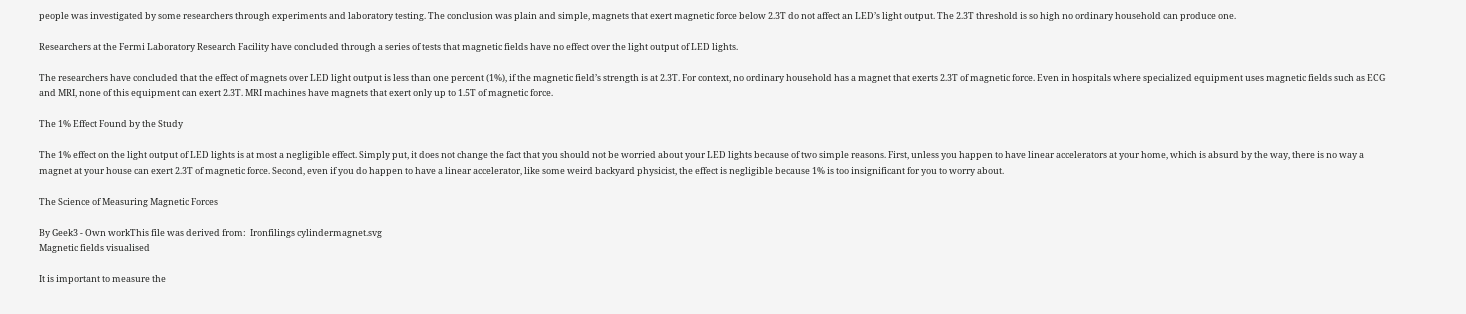people was investigated by some researchers through experiments and laboratory testing. The conclusion was plain and simple, magnets that exert magnetic force below 2.3T do not affect an LED’s light output. The 2.3T threshold is so high no ordinary household can produce one.

Researchers at the Fermi Laboratory Research Facility have concluded through a series of tests that magnetic fields have no effect over the light output of LED lights.

The researchers have concluded that the effect of magnets over LED light output is less than one percent (1%), if the magnetic field’s strength is at 2.3T. For context, no ordinary household has a magnet that exerts 2.3T of magnetic force. Even in hospitals where specialized equipment uses magnetic fields such as ECG and MRI, none of this equipment can exert 2.3T. MRI machines have magnets that exert only up to 1.5T of magnetic force.

The 1% Effect Found by the Study

The 1% effect on the light output of LED lights is at most a negligible effect. Simply put, it does not change the fact that you should not be worried about your LED lights because of two simple reasons. First, unless you happen to have linear accelerators at your home, which is absurd by the way, there is no way a magnet at your house can exert 2.3T of magnetic force. Second, even if you do happen to have a linear accelerator, like some weird backyard physicist, the effect is negligible because 1% is too insignificant for you to worry about.

The Science of Measuring Magnetic Forces

By Geek3 - Own workThis file was derived from:  Ironfilings cylindermagnet.svg
Magnetic fields visualised

It is important to measure the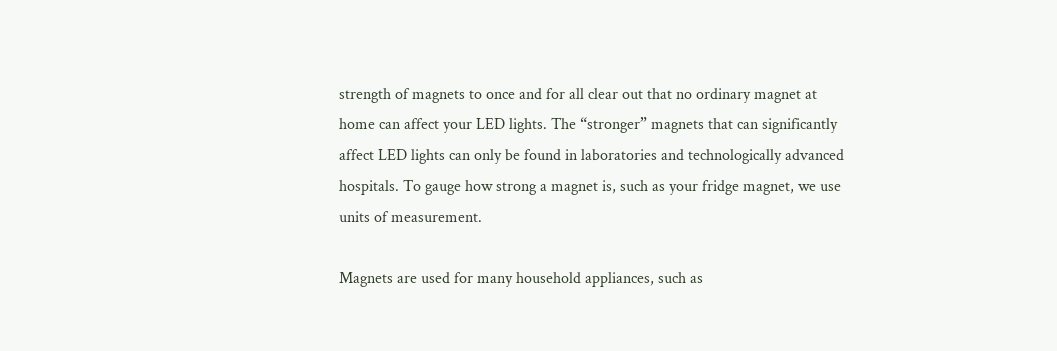strength of magnets to once and for all clear out that no ordinary magnet at home can affect your LED lights. The “stronger” magnets that can significantly affect LED lights can only be found in laboratories and technologically advanced hospitals. To gauge how strong a magnet is, such as your fridge magnet, we use units of measurement.

Magnets are used for many household appliances, such as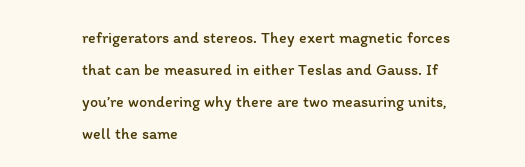refrigerators and stereos. They exert magnetic forces that can be measured in either Teslas and Gauss. If you’re wondering why there are two measuring units, well the same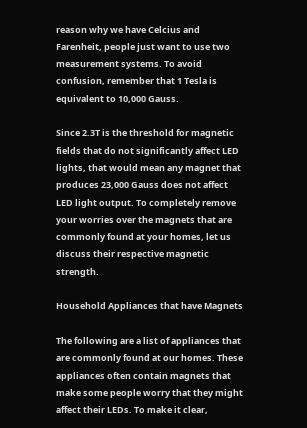reason why we have Celcius and Farenheit, people just want to use two measurement systems. To avoid confusion, remember that 1 Tesla is equivalent to 10,000 Gauss.

Since 2.3T is the threshold for magnetic fields that do not significantly affect LED lights, that would mean any magnet that produces 23,000 Gauss does not affect LED light output. To completely remove your worries over the magnets that are commonly found at your homes, let us discuss their respective magnetic strength.

Household Appliances that have Magnets

The following are a list of appliances that are commonly found at our homes. These appliances often contain magnets that make some people worry that they might affect their LEDs. To make it clear,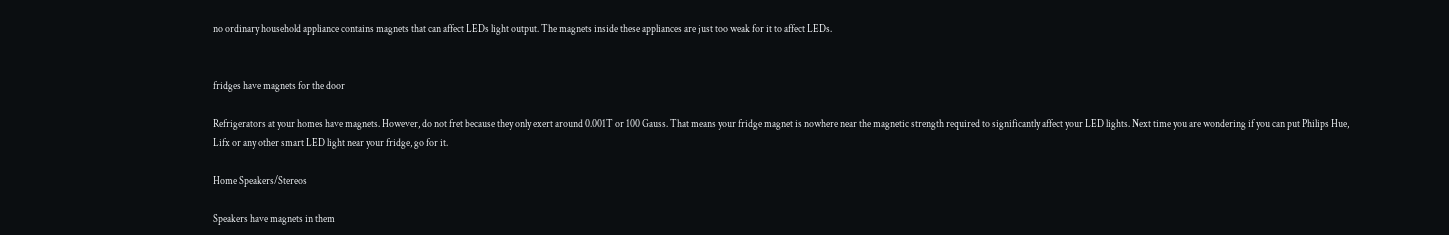no ordinary household appliance contains magnets that can affect LEDs light output. The magnets inside these appliances are just too weak for it to affect LEDs.


fridges have magnets for the door

Refrigerators at your homes have magnets. However, do not fret because they only exert around 0.001T or 100 Gauss. That means your fridge magnet is nowhere near the magnetic strength required to significantly affect your LED lights. Next time you are wondering if you can put Philips Hue, Lifx or any other smart LED light near your fridge, go for it.

Home Speakers/Stereos

Speakers have magnets in them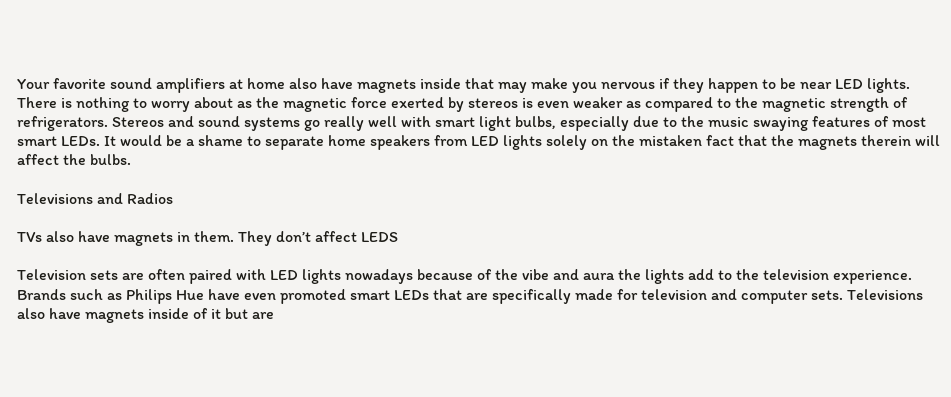Your favorite sound amplifiers at home also have magnets inside that may make you nervous if they happen to be near LED lights. There is nothing to worry about as the magnetic force exerted by stereos is even weaker as compared to the magnetic strength of refrigerators. Stereos and sound systems go really well with smart light bulbs, especially due to the music swaying features of most smart LEDs. It would be a shame to separate home speakers from LED lights solely on the mistaken fact that the magnets therein will affect the bulbs.

Televisions and Radios

TVs also have magnets in them. They don’t affect LEDS

Television sets are often paired with LED lights nowadays because of the vibe and aura the lights add to the television experience. Brands such as Philips Hue have even promoted smart LEDs that are specifically made for television and computer sets. Televisions also have magnets inside of it but are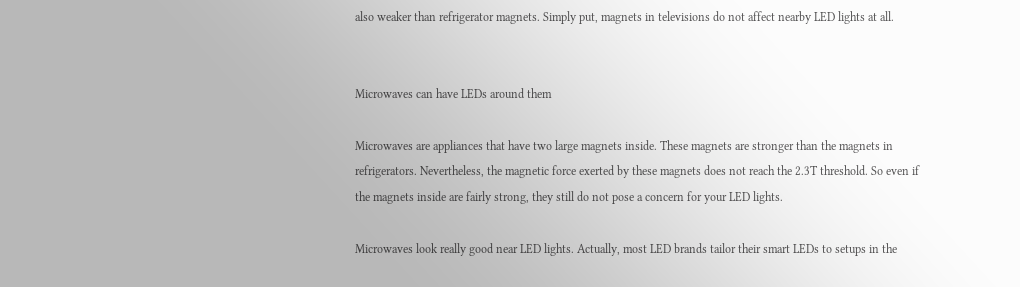also weaker than refrigerator magnets. Simply put, magnets in televisions do not affect nearby LED lights at all.


Microwaves can have LEDs around them

Microwaves are appliances that have two large magnets inside. These magnets are stronger than the magnets in refrigerators. Nevertheless, the magnetic force exerted by these magnets does not reach the 2.3T threshold. So even if the magnets inside are fairly strong, they still do not pose a concern for your LED lights.

Microwaves look really good near LED lights. Actually, most LED brands tailor their smart LEDs to setups in the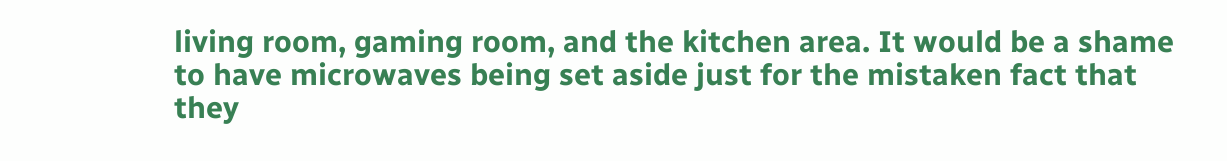living room, gaming room, and the kitchen area. It would be a shame to have microwaves being set aside just for the mistaken fact that they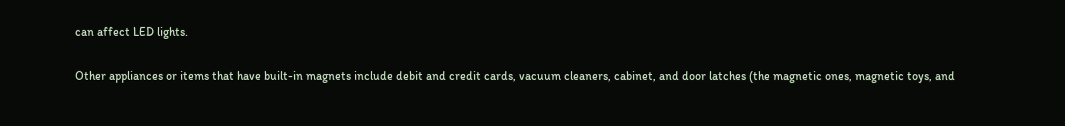can affect LED lights.

Other appliances or items that have built-in magnets include debit and credit cards, vacuum cleaners, cabinet, and door latches (the magnetic ones, magnetic toys, and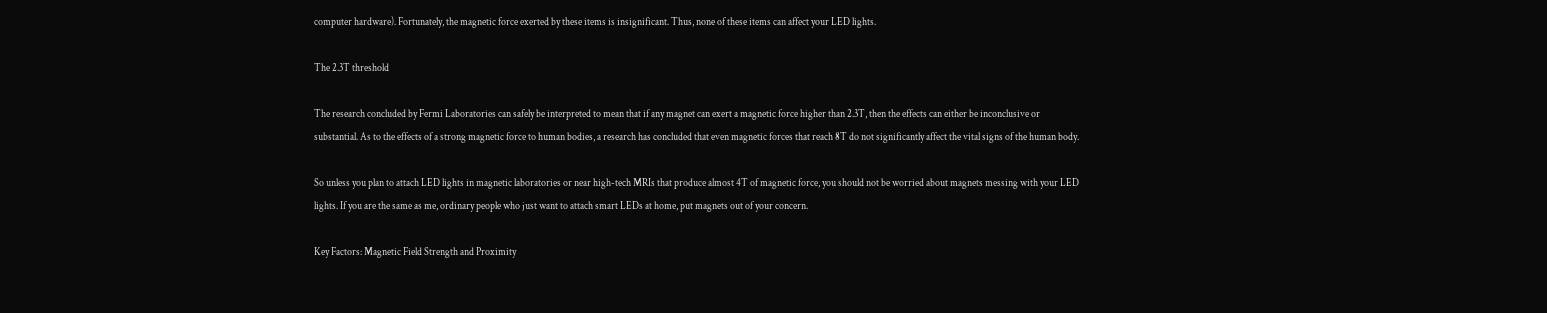computer hardware). Fortunately, the magnetic force exerted by these items is insignificant. Thus, none of these items can affect your LED lights.

The 2.3T threshold

The research concluded by Fermi Laboratories can safely be interpreted to mean that if any magnet can exert a magnetic force higher than 2.3T, then the effects can either be inconclusive or substantial. As to the effects of a strong magnetic force to human bodies, a research has concluded that even magnetic forces that reach 8T do not significantly affect the vital signs of the human body.

So unless you plan to attach LED lights in magnetic laboratories or near high-tech MRIs that produce almost 4T of magnetic force, you should not be worried about magnets messing with your LED lights. If you are the same as me, ordinary people who just want to attach smart LEDs at home, put magnets out of your concern.

Key Factors: Magnetic Field Strength and Proximity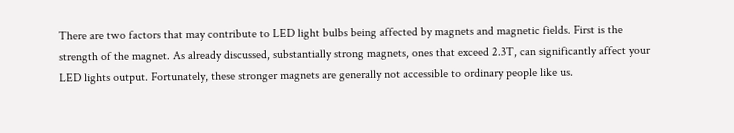There are two factors that may contribute to LED light bulbs being affected by magnets and magnetic fields. First is the strength of the magnet. As already discussed, substantially strong magnets, ones that exceed 2.3T, can significantly affect your LED lights output. Fortunately, these stronger magnets are generally not accessible to ordinary people like us.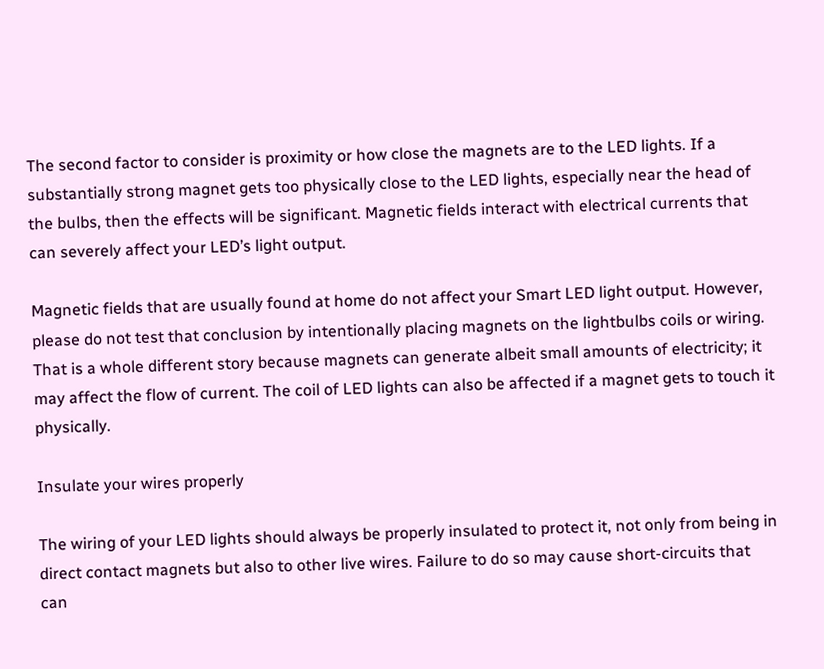The second factor to consider is proximity or how close the magnets are to the LED lights. If a substantially strong magnet gets too physically close to the LED lights, especially near the head of the bulbs, then the effects will be significant. Magnetic fields interact with electrical currents that can severely affect your LED’s light output.

Magnetic fields that are usually found at home do not affect your Smart LED light output. However, please do not test that conclusion by intentionally placing magnets on the lightbulbs coils or wiring. That is a whole different story because magnets can generate albeit small amounts of electricity; it may affect the flow of current. The coil of LED lights can also be affected if a magnet gets to touch it physically.

Insulate your wires properly

The wiring of your LED lights should always be properly insulated to protect it, not only from being in direct contact magnets but also to other live wires. Failure to do so may cause short-circuits that can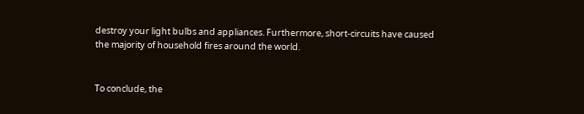destroy your light bulbs and appliances. Furthermore, short-circuits have caused the majority of household fires around the world.


To conclude, the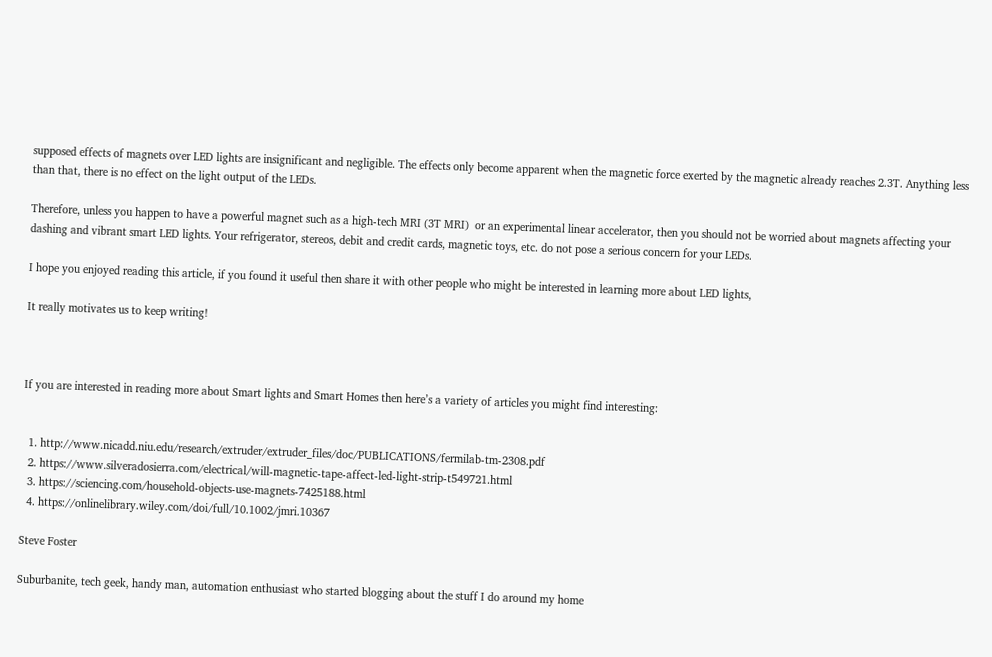supposed effects of magnets over LED lights are insignificant and negligible. The effects only become apparent when the magnetic force exerted by the magnetic already reaches 2.3T. Anything less than that, there is no effect on the light output of the LEDs.

Therefore, unless you happen to have a powerful magnet such as a high-tech MRI (3T MRI)  or an experimental linear accelerator, then you should not be worried about magnets affecting your dashing and vibrant smart LED lights. Your refrigerator, stereos, debit and credit cards, magnetic toys, etc. do not pose a serious concern for your LEDs.

I hope you enjoyed reading this article, if you found it useful then share it with other people who might be interested in learning more about LED lights,

It really motivates us to keep writing!



If you are interested in reading more about Smart lights and Smart Homes then here’s a variety of articles you might find interesting:


  1. http://www.nicadd.niu.edu/research/extruder/extruder_files/doc/PUBLICATIONS/fermilab-tm-2308.pdf
  2. https://www.silveradosierra.com/electrical/will-magnetic-tape-affect-led-light-strip-t549721.html
  3. https://sciencing.com/household-objects-use-magnets-7425188.html
  4. https://onlinelibrary.wiley.com/doi/full/10.1002/jmri.10367

Steve Foster

Suburbanite, tech geek, handy man, automation enthusiast who started blogging about the stuff I do around my home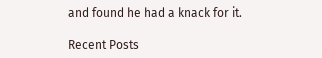and found he had a knack for it.

Recent Posts